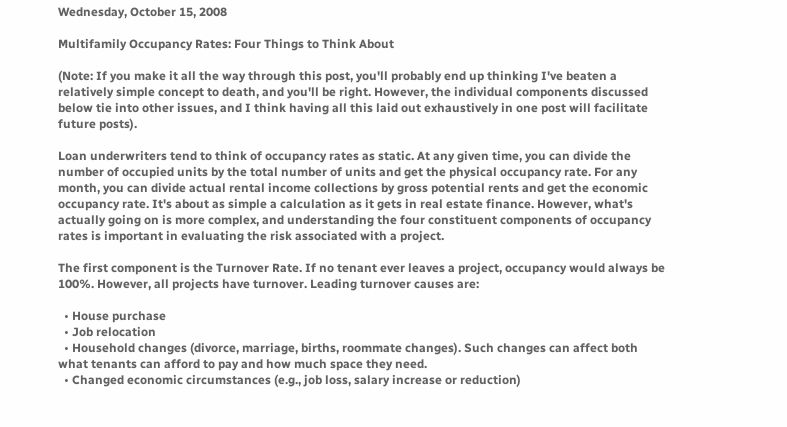Wednesday, October 15, 2008

Multifamily Occupancy Rates: Four Things to Think About

(Note: If you make it all the way through this post, you'll probably end up thinking I've beaten a relatively simple concept to death, and you'll be right. However, the individual components discussed below tie into other issues, and I think having all this laid out exhaustively in one post will facilitate future posts).

Loan underwriters tend to think of occupancy rates as static. At any given time, you can divide the number of occupied units by the total number of units and get the physical occupancy rate. For any month, you can divide actual rental income collections by gross potential rents and get the economic occupancy rate. It's about as simple a calculation as it gets in real estate finance. However, what's actually going on is more complex, and understanding the four constituent components of occupancy rates is important in evaluating the risk associated with a project.

The first component is the Turnover Rate. If no tenant ever leaves a project, occupancy would always be 100%. However, all projects have turnover. Leading turnover causes are:

  • House purchase
  • Job relocation
  • Household changes (divorce, marriage, births, roommate changes). Such changes can affect both what tenants can afford to pay and how much space they need.
  • Changed economic circumstances (e.g., job loss, salary increase or reduction)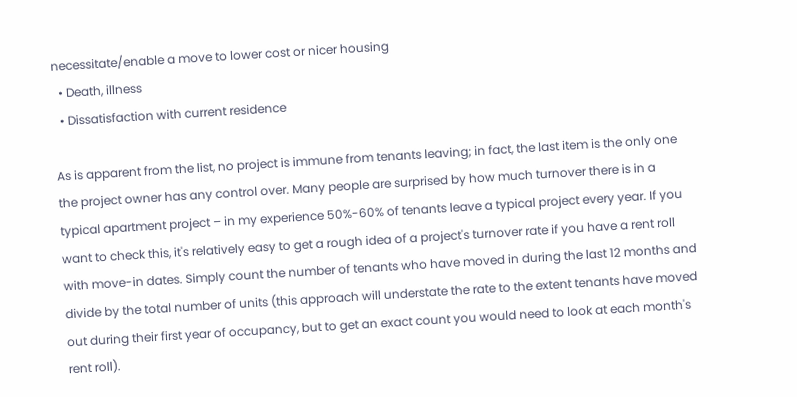necessitate/enable a move to lower cost or nicer housing
  • Death, illness
  • Dissatisfaction with current residence

As is apparent from the list, no project is immune from tenants leaving; in fact, the last item is the only one the project owner has any control over. Many people are surprised by how much turnover there is in a typical apartment project – in my experience 50%-60% of tenants leave a typical project every year. If you want to check this, it's relatively easy to get a rough idea of a project's turnover rate if you have a rent roll with move-in dates. Simply count the number of tenants who have moved in during the last 12 months and divide by the total number of units (this approach will understate the rate to the extent tenants have moved out during their first year of occupancy, but to get an exact count you would need to look at each month's rent roll).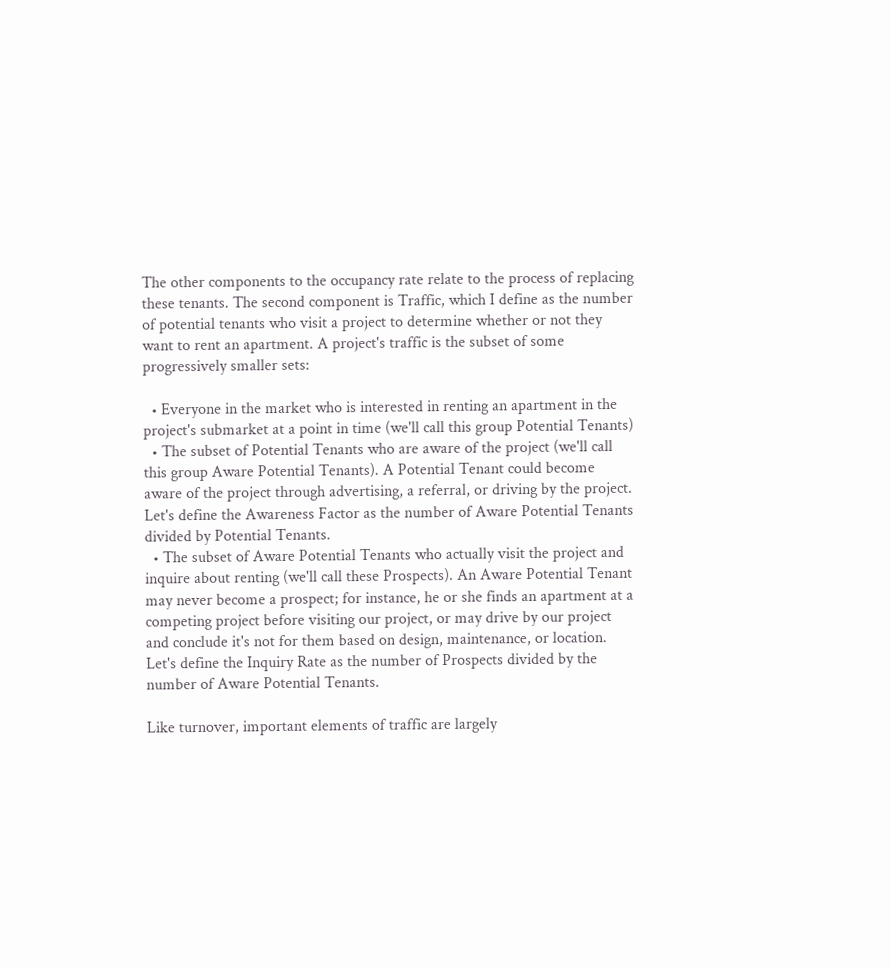The other components to the occupancy rate relate to the process of replacing these tenants. The second component is Traffic, which I define as the number of potential tenants who visit a project to determine whether or not they want to rent an apartment. A project's traffic is the subset of some progressively smaller sets:

  • Everyone in the market who is interested in renting an apartment in the project's submarket at a point in time (we'll call this group Potential Tenants)
  • The subset of Potential Tenants who are aware of the project (we'll call this group Aware Potential Tenants). A Potential Tenant could become aware of the project through advertising, a referral, or driving by the project. Let's define the Awareness Factor as the number of Aware Potential Tenants divided by Potential Tenants.
  • The subset of Aware Potential Tenants who actually visit the project and inquire about renting (we'll call these Prospects). An Aware Potential Tenant may never become a prospect; for instance, he or she finds an apartment at a competing project before visiting our project, or may drive by our project and conclude it's not for them based on design, maintenance, or location. Let's define the Inquiry Rate as the number of Prospects divided by the number of Aware Potential Tenants.

Like turnover, important elements of traffic are largely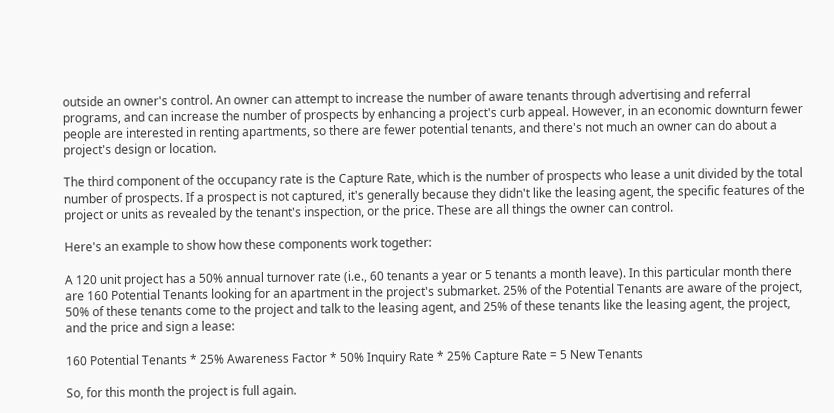outside an owner's control. An owner can attempt to increase the number of aware tenants through advertising and referral programs, and can increase the number of prospects by enhancing a project's curb appeal. However, in an economic downturn fewer people are interested in renting apartments, so there are fewer potential tenants, and there's not much an owner can do about a project's design or location.

The third component of the occupancy rate is the Capture Rate, which is the number of prospects who lease a unit divided by the total number of prospects. If a prospect is not captured, it's generally because they didn't like the leasing agent, the specific features of the project or units as revealed by the tenant's inspection, or the price. These are all things the owner can control.

Here's an example to show how these components work together:

A 120 unit project has a 50% annual turnover rate (i.e., 60 tenants a year or 5 tenants a month leave). In this particular month there are 160 Potential Tenants looking for an apartment in the project's submarket. 25% of the Potential Tenants are aware of the project, 50% of these tenants come to the project and talk to the leasing agent, and 25% of these tenants like the leasing agent, the project, and the price and sign a lease:

160 Potential Tenants * 25% Awareness Factor * 50% Inquiry Rate * 25% Capture Rate = 5 New Tenants

So, for this month the project is full again.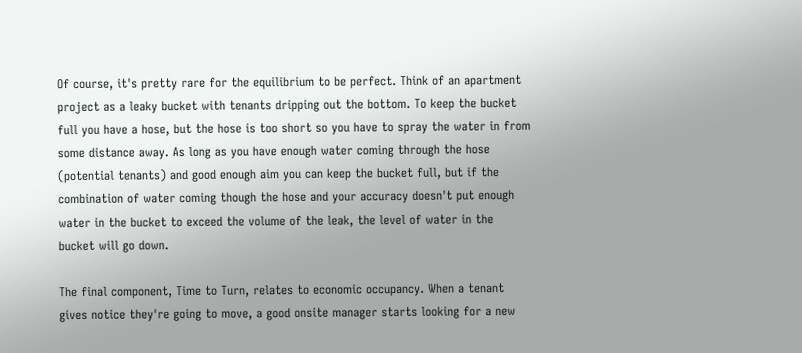Of course, it's pretty rare for the equilibrium to be perfect. Think of an apartment project as a leaky bucket with tenants dripping out the bottom. To keep the bucket full you have a hose, but the hose is too short so you have to spray the water in from some distance away. As long as you have enough water coming through the hose (potential tenants) and good enough aim you can keep the bucket full, but if the combination of water coming though the hose and your accuracy doesn't put enough water in the bucket to exceed the volume of the leak, the level of water in the bucket will go down.

The final component, Time to Turn, relates to economic occupancy. When a tenant gives notice they're going to move, a good onsite manager starts looking for a new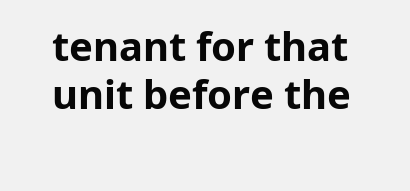tenant for that unit before the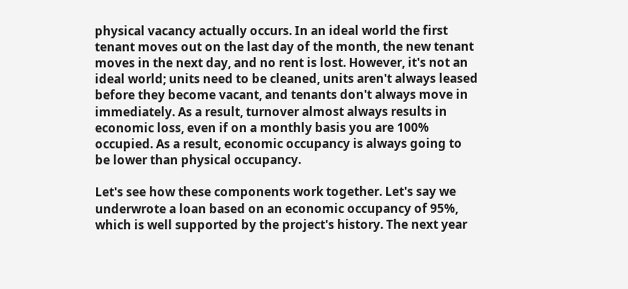physical vacancy actually occurs. In an ideal world the first tenant moves out on the last day of the month, the new tenant moves in the next day, and no rent is lost. However, it's not an ideal world; units need to be cleaned, units aren't always leased before they become vacant, and tenants don't always move in immediately. As a result, turnover almost always results in economic loss, even if on a monthly basis you are 100% occupied. As a result, economic occupancy is always going to be lower than physical occupancy.

Let's see how these components work together. Let's say we underwrote a loan based on an economic occupancy of 95%, which is well supported by the project's history. The next year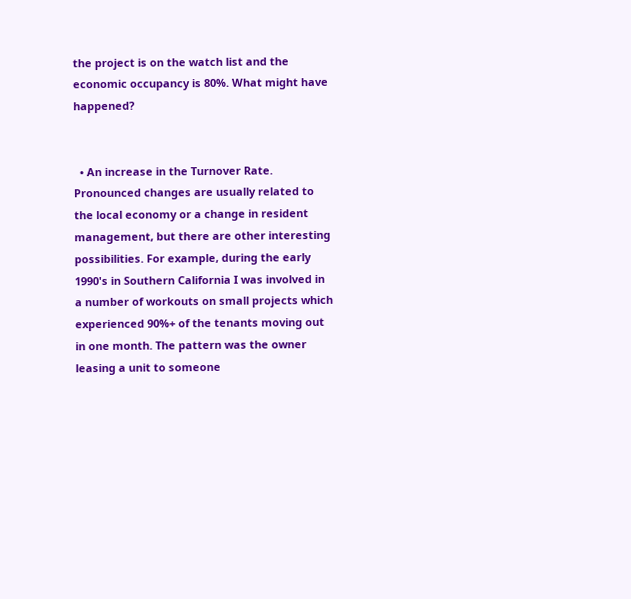the project is on the watch list and the economic occupancy is 80%. What might have happened?


  • An increase in the Turnover Rate. Pronounced changes are usually related to the local economy or a change in resident management, but there are other interesting possibilities. For example, during the early 1990's in Southern California I was involved in a number of workouts on small projects which experienced 90%+ of the tenants moving out in one month. The pattern was the owner leasing a unit to someone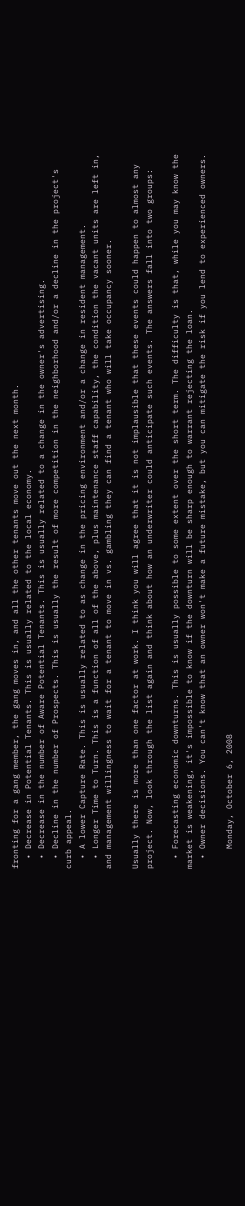fronting for a gang member, the gang moves in, and all the other tenants move out the next month.
  • Decrease in Potential Tenants. This is usually related to the local economy.
  • Decrease in the number of Aware Potential Tenants. This is usually related to a change in the owner's advertising.
  • Decline in the number of Prospects. This is usually the result of more competition in the neighborhood and/or a decline in the project's curb appeal.
  • A lower Capture Rate. This is usually related to as change in the pricing environment and/or a change in resident management.
  • Longer Time to Turn. This is a function of all of the above, plus maintenance staff capability, the condition the vacant units are left in, and management willingness to wait for a tenant to move in vs. gambling they can find a tenant who will take occupancy sooner.

Usually there is more than one factor at work. I think you will agree that it is not implausible that these events could happen to almost any project. Now, look through the list again and think about how an underwriter could anticipate such events. The answers fall into two groups:

  • Forecasting economic downturns. This is usually possible to some extent over the short term. The difficulty is that, while you may know the market is weakening, it's impossible to know if the downturn will be sharp enough to warrant rejecting the loan.
  • Owner decisions. You can't know that an owner won't make a future mistake, but you can mitigate the risk if you lend to experienced owners.

    Monday, October 6, 2008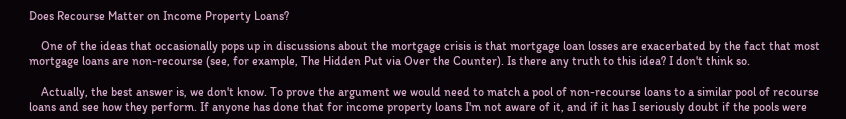Does Recourse Matter on Income Property Loans?

    One of the ideas that occasionally pops up in discussions about the mortgage crisis is that mortgage loan losses are exacerbated by the fact that most mortgage loans are non-recourse (see, for example, The Hidden Put via Over the Counter). Is there any truth to this idea? I don't think so.

    Actually, the best answer is, we don't know. To prove the argument we would need to match a pool of non-recourse loans to a similar pool of recourse loans and see how they perform. If anyone has done that for income property loans I'm not aware of it, and if it has I seriously doubt if the pools were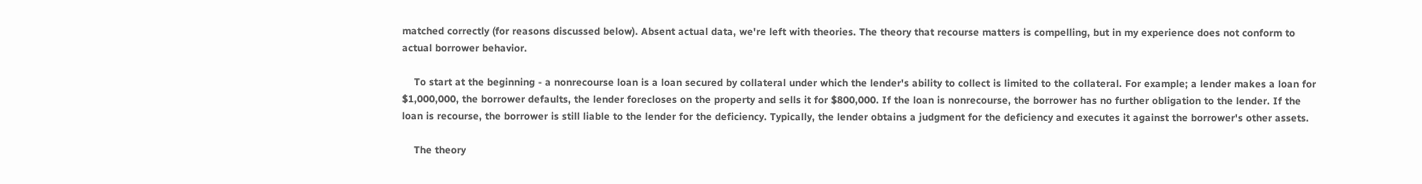matched correctly (for reasons discussed below). Absent actual data, we're left with theories. The theory that recourse matters is compelling, but in my experience does not conform to actual borrower behavior.

    To start at the beginning - a nonrecourse loan is a loan secured by collateral under which the lender's ability to collect is limited to the collateral. For example; a lender makes a loan for $1,000,000, the borrower defaults, the lender forecloses on the property and sells it for $800,000. If the loan is nonrecourse, the borrower has no further obligation to the lender. If the loan is recourse, the borrower is still liable to the lender for the deficiency. Typically, the lender obtains a judgment for the deficiency and executes it against the borrower's other assets.

    The theory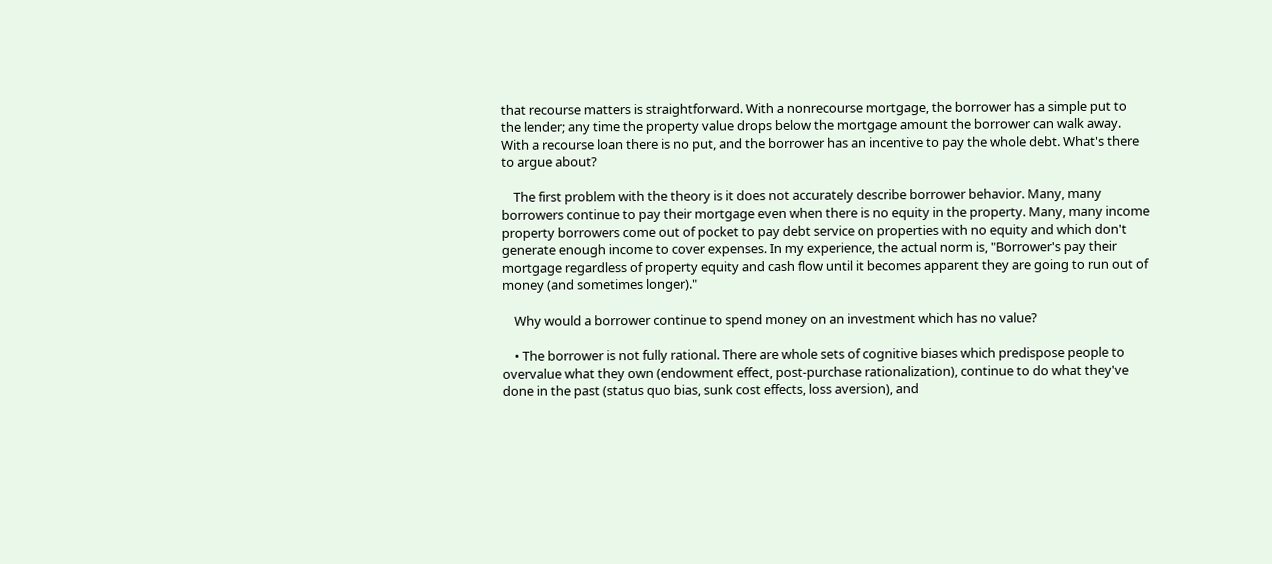that recourse matters is straightforward. With a nonrecourse mortgage, the borrower has a simple put to the lender; any time the property value drops below the mortgage amount the borrower can walk away. With a recourse loan there is no put, and the borrower has an incentive to pay the whole debt. What's there to argue about?

    The first problem with the theory is it does not accurately describe borrower behavior. Many, many borrowers continue to pay their mortgage even when there is no equity in the property. Many, many income property borrowers come out of pocket to pay debt service on properties with no equity and which don't generate enough income to cover expenses. In my experience, the actual norm is, "Borrower's pay their mortgage regardless of property equity and cash flow until it becomes apparent they are going to run out of money (and sometimes longer)."

    Why would a borrower continue to spend money on an investment which has no value?

    • The borrower is not fully rational. There are whole sets of cognitive biases which predispose people to overvalue what they own (endowment effect, post-purchase rationalization), continue to do what they've done in the past (status quo bias, sunk cost effects, loss aversion), and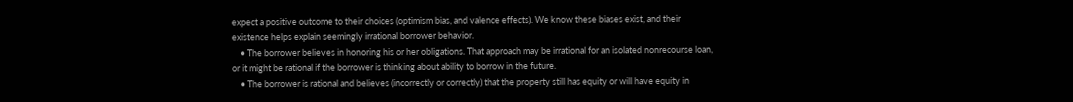expect a positive outcome to their choices (optimism bias, and valence effects). We know these biases exist, and their existence helps explain seemingly irrational borrower behavior.
    • The borrower believes in honoring his or her obligations. That approach may be irrational for an isolated nonrecourse loan, or it might be rational if the borrower is thinking about ability to borrow in the future.
    • The borrower is rational and believes (incorrectly or correctly) that the property still has equity or will have equity in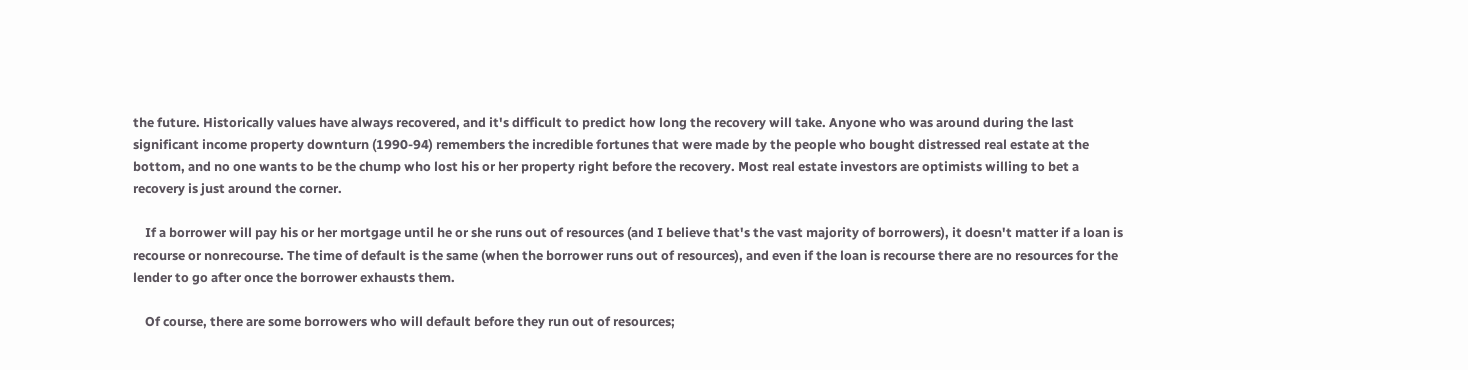the future. Historically values have always recovered, and it's difficult to predict how long the recovery will take. Anyone who was around during the last significant income property downturn (1990-94) remembers the incredible fortunes that were made by the people who bought distressed real estate at the bottom, and no one wants to be the chump who lost his or her property right before the recovery. Most real estate investors are optimists willing to bet a recovery is just around the corner.

    If a borrower will pay his or her mortgage until he or she runs out of resources (and I believe that's the vast majority of borrowers), it doesn't matter if a loan is recourse or nonrecourse. The time of default is the same (when the borrower runs out of resources), and even if the loan is recourse there are no resources for the lender to go after once the borrower exhausts them.

    Of course, there are some borrowers who will default before they run out of resources;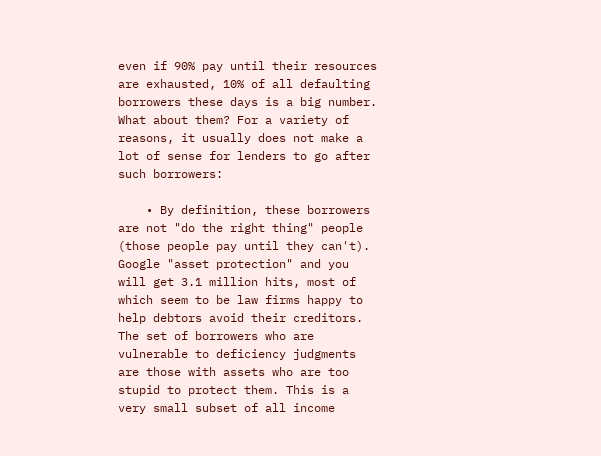even if 90% pay until their resources are exhausted, 10% of all defaulting borrowers these days is a big number. What about them? For a variety of reasons, it usually does not make a lot of sense for lenders to go after such borrowers:

    • By definition, these borrowers are not "do the right thing" people (those people pay until they can't). Google "asset protection" and you will get 3.1 million hits, most of which seem to be law firms happy to help debtors avoid their creditors. The set of borrowers who are vulnerable to deficiency judgments are those with assets who are too stupid to protect them. This is a very small subset of all income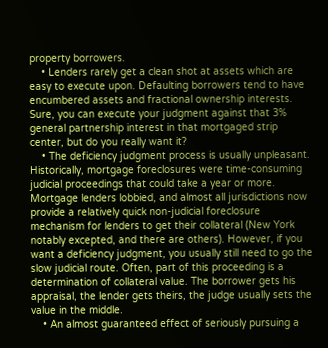property borrowers.
    • Lenders rarely get a clean shot at assets which are easy to execute upon. Defaulting borrowers tend to have encumbered assets and fractional ownership interests. Sure, you can execute your judgment against that 3% general partnership interest in that mortgaged strip center, but do you really want it?
    • The deficiency judgment process is usually unpleasant. Historically, mortgage foreclosures were time-consuming judicial proceedings that could take a year or more. Mortgage lenders lobbied, and almost all jurisdictions now provide a relatively quick non-judicial foreclosure mechanism for lenders to get their collateral (New York notably excepted, and there are others). However, if you want a deficiency judgment, you usually still need to go the slow judicial route. Often, part of this proceeding is a determination of collateral value. The borrower gets his appraisal, the lender gets theirs, the judge usually sets the value in the middle.
    • An almost guaranteed effect of seriously pursuing a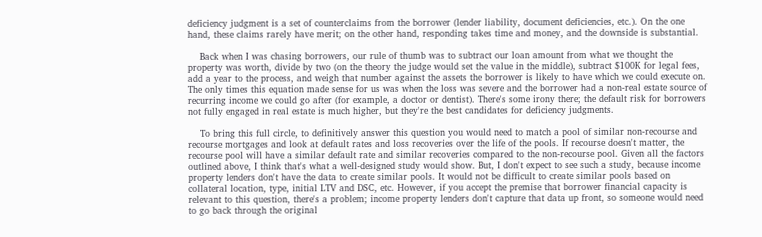deficiency judgment is a set of counterclaims from the borrower (lender liability, document deficiencies, etc.). On the one hand, these claims rarely have merit; on the other hand, responding takes time and money, and the downside is substantial.

    Back when I was chasing borrowers, our rule of thumb was to subtract our loan amount from what we thought the property was worth, divide by two (on the theory the judge would set the value in the middle), subtract $100K for legal fees, add a year to the process, and weigh that number against the assets the borrower is likely to have which we could execute on. The only times this equation made sense for us was when the loss was severe and the borrower had a non-real estate source of recurring income we could go after (for example, a doctor or dentist). There's some irony there; the default risk for borrowers not fully engaged in real estate is much higher, but they're the best candidates for deficiency judgments.

    To bring this full circle, to definitively answer this question you would need to match a pool of similar non-recourse and recourse mortgages and look at default rates and loss recoveries over the life of the pools. If recourse doesn't matter, the recourse pool will have a similar default rate and similar recoveries compared to the non-recourse pool. Given all the factors outlined above, I think that's what a well-designed study would show. But, I don't expect to see such a study, because income property lenders don't have the data to create similar pools. It would not be difficult to create similar pools based on collateral location, type, initial LTV and DSC, etc. However, if you accept the premise that borrower financial capacity is relevant to this question, there's a problem; income property lenders don't capture that data up front, so someone would need to go back through the original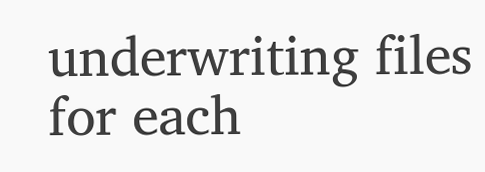underwriting files for each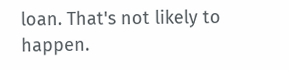loan. That's not likely to happen.